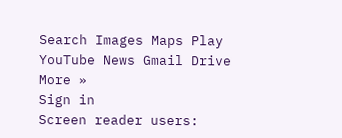Search Images Maps Play YouTube News Gmail Drive More »
Sign in
Screen reader users: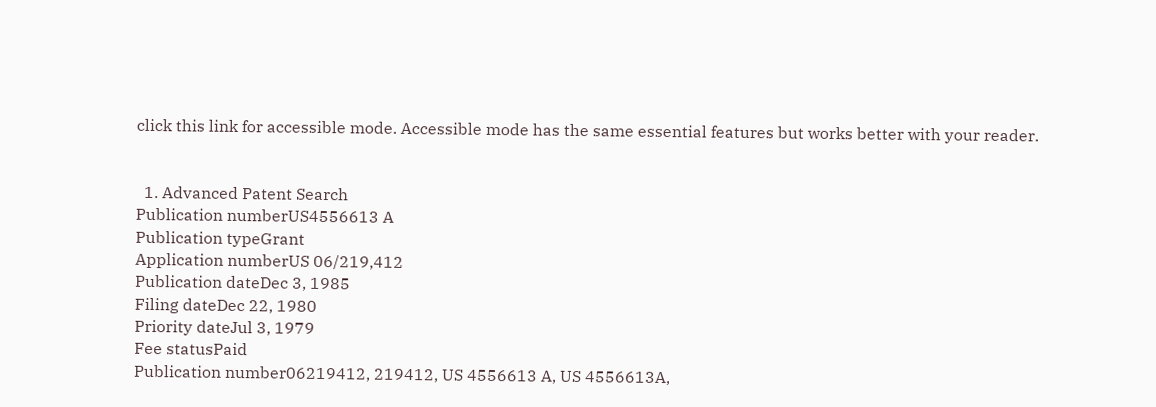click this link for accessible mode. Accessible mode has the same essential features but works better with your reader.


  1. Advanced Patent Search
Publication numberUS4556613 A
Publication typeGrant
Application numberUS 06/219,412
Publication dateDec 3, 1985
Filing dateDec 22, 1980
Priority dateJul 3, 1979
Fee statusPaid
Publication number06219412, 219412, US 4556613 A, US 4556613A,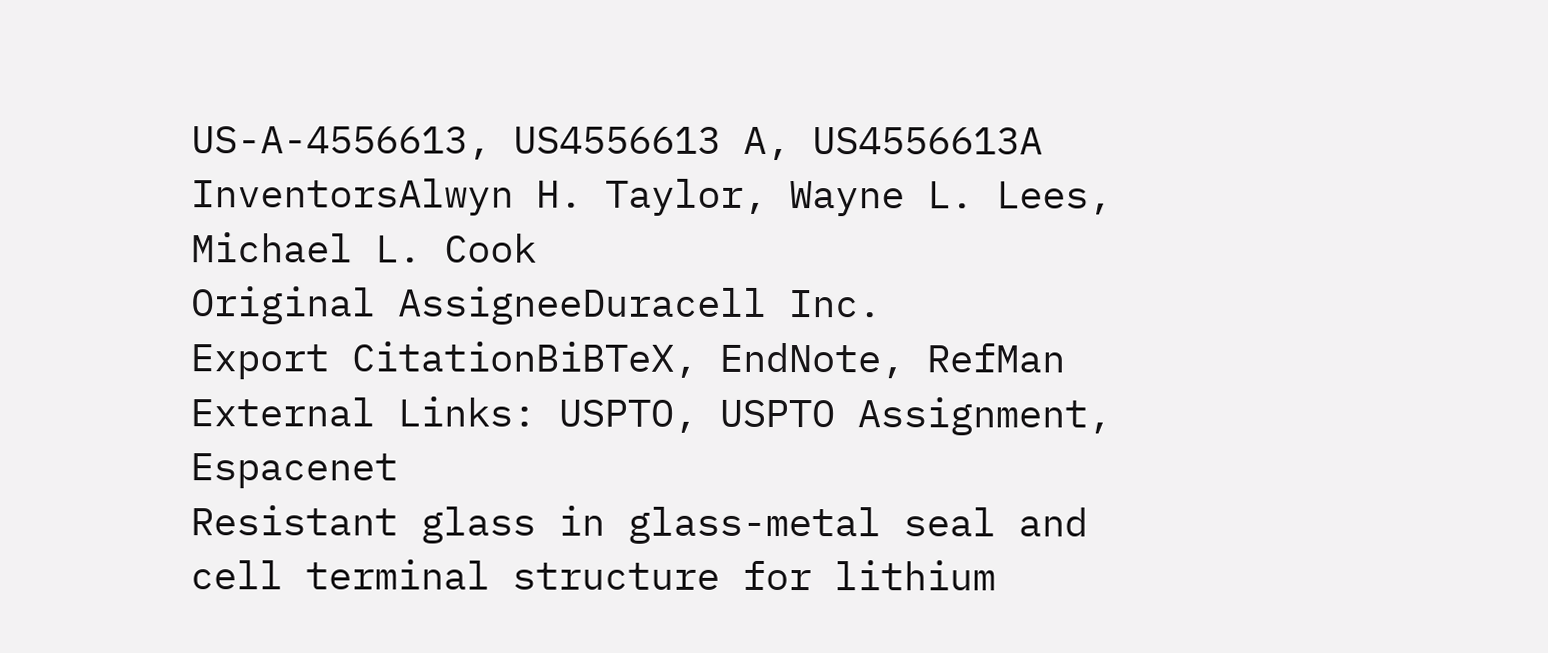US-A-4556613, US4556613 A, US4556613A
InventorsAlwyn H. Taylor, Wayne L. Lees, Michael L. Cook
Original AssigneeDuracell Inc.
Export CitationBiBTeX, EndNote, RefMan
External Links: USPTO, USPTO Assignment, Espacenet
Resistant glass in glass-metal seal and cell terminal structure for lithium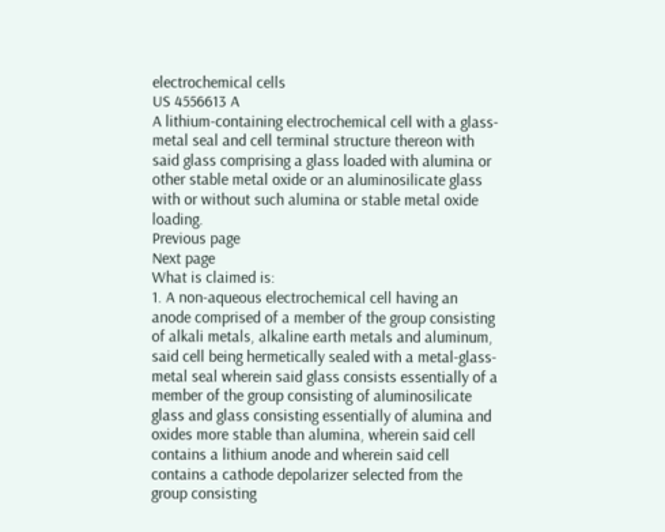electrochemical cells
US 4556613 A
A lithium-containing electrochemical cell with a glass-metal seal and cell terminal structure thereon with said glass comprising a glass loaded with alumina or other stable metal oxide or an aluminosilicate glass with or without such alumina or stable metal oxide loading.
Previous page
Next page
What is claimed is:
1. A non-aqueous electrochemical cell having an anode comprised of a member of the group consisting of alkali metals, alkaline earth metals and aluminum, said cell being hermetically sealed with a metal-glass-metal seal wherein said glass consists essentially of a member of the group consisting of aluminosilicate glass and glass consisting essentially of alumina and oxides more stable than alumina, wherein said cell contains a lithium anode and wherein said cell contains a cathode depolarizer selected from the group consisting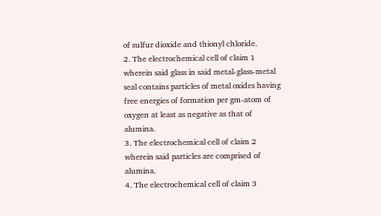of sulfur dioxide and thionyl chloride.
2. The electrochemical cell of claim 1 wherein said glass in said metal-glass-metal seal contains particles of metal oxides having free energies of formation per gm-atom of oxygen at least as negative as that of alumina.
3. The electrochemical cell of claim 2 wherein said particles are comprised of alumina.
4. The electrochemical cell of claim 3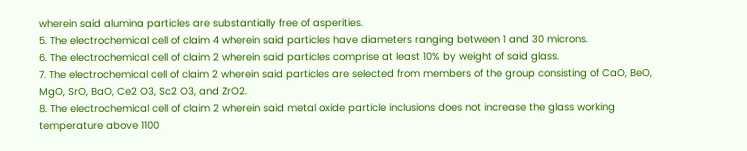wherein said alumina particles are substantially free of asperities.
5. The electrochemical cell of claim 4 wherein said particles have diameters ranging between 1 and 30 microns.
6. The electrochemical cell of claim 2 wherein said particles comprise at least 10% by weight of said glass.
7. The electrochemical cell of claim 2 wherein said particles are selected from members of the group consisting of CaO, BeO, MgO, SrO, BaO, Ce2 O3, Sc2 O3, and ZrO2.
8. The electrochemical cell of claim 2 wherein said metal oxide particle inclusions does not increase the glass working temperature above 1100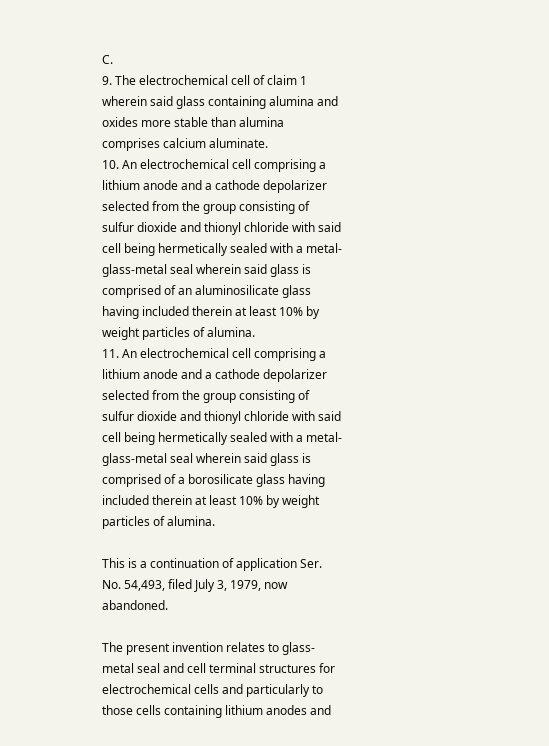C.
9. The electrochemical cell of claim 1 wherein said glass containing alumina and oxides more stable than alumina comprises calcium aluminate.
10. An electrochemical cell comprising a lithium anode and a cathode depolarizer selected from the group consisting of sulfur dioxide and thionyl chloride with said cell being hermetically sealed with a metal-glass-metal seal wherein said glass is comprised of an aluminosilicate glass having included therein at least 10% by weight particles of alumina.
11. An electrochemical cell comprising a lithium anode and a cathode depolarizer selected from the group consisting of sulfur dioxide and thionyl chloride with said cell being hermetically sealed with a metal-glass-metal seal wherein said glass is comprised of a borosilicate glass having included therein at least 10% by weight particles of alumina.

This is a continuation of application Ser. No. 54,493, filed July 3, 1979, now abandoned.

The present invention relates to glass-metal seal and cell terminal structures for electrochemical cells and particularly to those cells containing lithium anodes and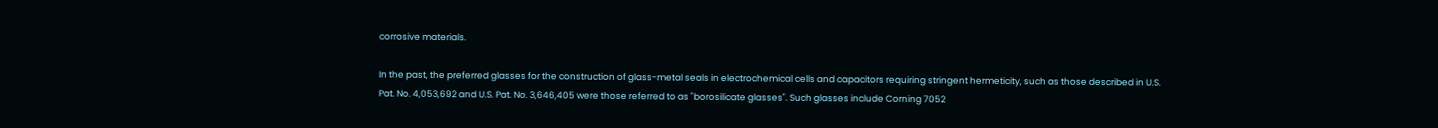corrosive materials.

In the past, the preferred glasses for the construction of glass-metal seals in electrochemical cells and capacitors requiring stringent hermeticity, such as those described in U.S. Pat. No. 4,053,692 and U.S. Pat. No. 3,646,405 were those referred to as "borosilicate glasses". Such glasses include Corning 7052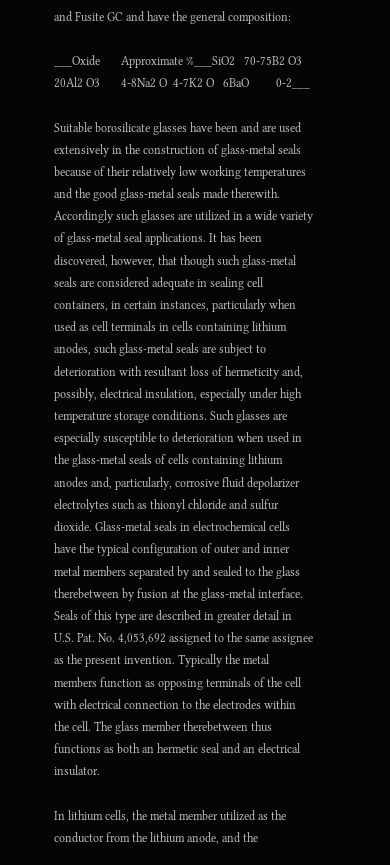and Fusite GC and have the general composition:

___Oxide       Approximate %___SiO2   70-75B2 O3       20Al2 O3       4-8Na2 O  4-7K2 O   6BaO         0-2___

Suitable borosilicate glasses have been and are used extensively in the construction of glass-metal seals because of their relatively low working temperatures and the good glass-metal seals made therewith. Accordingly such glasses are utilized in a wide variety of glass-metal seal applications. It has been discovered, however, that though such glass-metal seals are considered adequate in sealing cell containers, in certain instances, particularly when used as cell terminals in cells containing lithium anodes, such glass-metal seals are subject to deterioration with resultant loss of hermeticity and, possibly, electrical insulation, especially under high temperature storage conditions. Such glasses are especially susceptible to deterioration when used in the glass-metal seals of cells containing lithium anodes and, particularly, corrosive fluid depolarizer electrolytes such as thionyl chloride and sulfur dioxide. Glass-metal seals in electrochemical cells have the typical configuration of outer and inner metal members separated by and sealed to the glass therebetween by fusion at the glass-metal interface. Seals of this type are described in greater detail in U.S. Pat. No. 4,053,692 assigned to the same assignee as the present invention. Typically the metal members function as opposing terminals of the cell with electrical connection to the electrodes within the cell. The glass member therebetween thus functions as both an hermetic seal and an electrical insulator.

In lithium cells, the metal member utilized as the conductor from the lithium anode, and the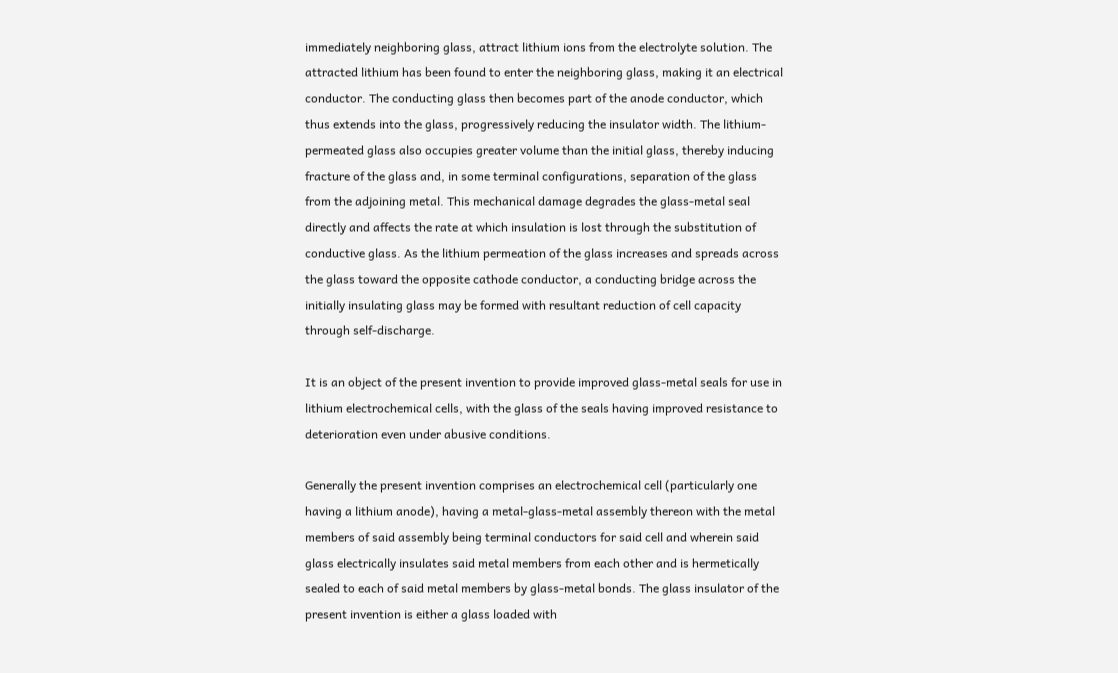immediately neighboring glass, attract lithium ions from the electrolyte solution. The attracted lithium has been found to enter the neighboring glass, making it an electrical conductor. The conducting glass then becomes part of the anode conductor, which thus extends into the glass, progressively reducing the insulator width. The lithium-permeated glass also occupies greater volume than the initial glass, thereby inducing fracture of the glass and, in some terminal configurations, separation of the glass from the adjoining metal. This mechanical damage degrades the glass-metal seal directly and affects the rate at which insulation is lost through the substitution of conductive glass. As the lithium permeation of the glass increases and spreads across the glass toward the opposite cathode conductor, a conducting bridge across the initially insulating glass may be formed with resultant reduction of cell capacity through self-discharge.

It is an object of the present invention to provide improved glass-metal seals for use in lithium electrochemical cells, with the glass of the seals having improved resistance to deterioration even under abusive conditions.

Generally the present invention comprises an electrochemical cell (particularly one having a lithium anode), having a metal-glass-metal assembly thereon with the metal members of said assembly being terminal conductors for said cell and wherein said glass electrically insulates said metal members from each other and is hermetically sealed to each of said metal members by glass-metal bonds. The glass insulator of the present invention is either a glass loaded with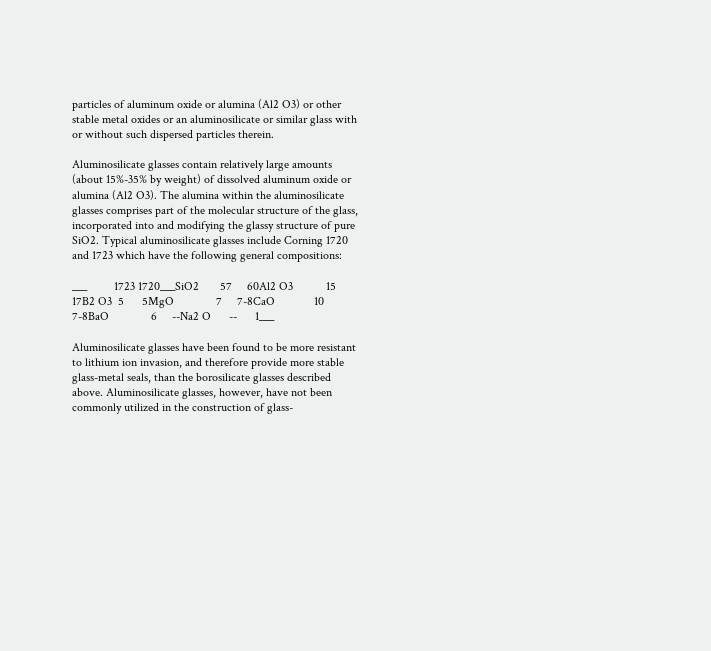particles of aluminum oxide or alumina (Al2 O3) or other stable metal oxides or an aluminosilicate or similar glass with or without such dispersed particles therein.

Aluminosilicate glasses contain relatively large amounts (about 15%-35% by weight) of dissolved aluminum oxide or alumina (Al2 O3). The alumina within the aluminosilicate glasses comprises part of the molecular structure of the glass, incorporated into and modifying the glassy structure of pure SiO2. Typical aluminosilicate glasses include Corning 1720 and 1723 which have the following general compositions:

___         1723 1720___SiO2       57     60Al2 O3           15     17B2 O3  5      5MgO              7     7-8CaO             10     7-8BaO              6     --Na2 O      --      1___

Aluminosilicate glasses have been found to be more resistant to lithium ion invasion, and therefore provide more stable glass-metal seals, than the borosilicate glasses described above. Aluminosilicate glasses, however, have not been commonly utilized in the construction of glass-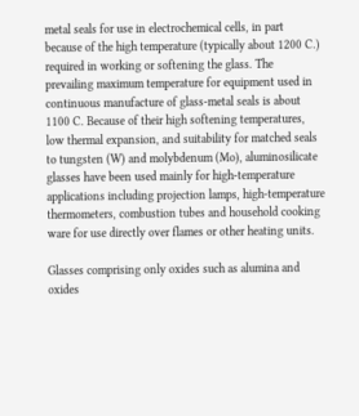metal seals for use in electrochemical cells, in part because of the high temperature (typically about 1200 C.) required in working or softening the glass. The prevailing maximum temperature for equipment used in continuous manufacture of glass-metal seals is about 1100 C. Because of their high softening temperatures, low thermal expansion, and suitability for matched seals to tungsten (W) and molybdenum (Mo), aluminosilicate glasses have been used mainly for high-temperature applications including projection lamps, high-temperature thermometers, combustion tubes and household cooking ware for use directly over flames or other heating units.

Glasses comprising only oxides such as alumina and oxides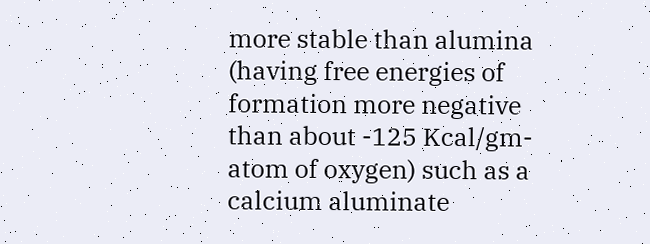more stable than alumina (having free energies of formation more negative than about -125 Kcal/gm-atom of oxygen) such as a calcium aluminate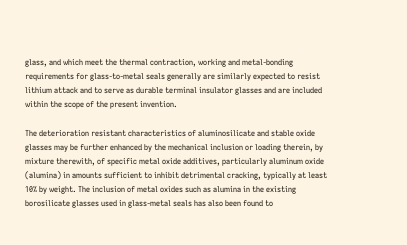glass, and which meet the thermal contraction, working and metal-bonding requirements for glass-to-metal seals generally are similarly expected to resist lithium attack and to serve as durable terminal insulator glasses and are included within the scope of the present invention.

The deterioration resistant characteristics of aluminosilicate and stable oxide glasses may be further enhanced by the mechanical inclusion or loading therein, by mixture therewith, of specific metal oxide additives, particularly aluminum oxide (alumina) in amounts sufficient to inhibit detrimental cracking, typically at least 10% by weight. The inclusion of metal oxides such as alumina in the existing borosilicate glasses used in glass-metal seals has also been found to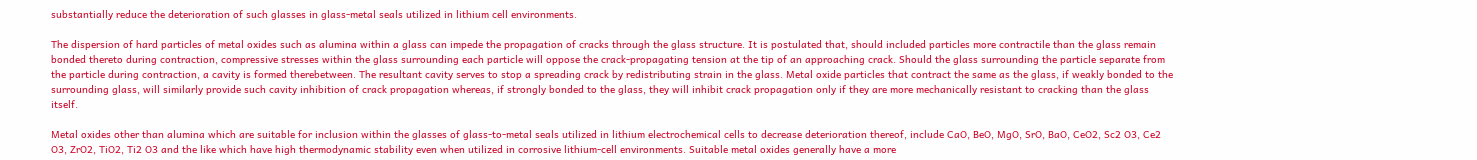substantially reduce the deterioration of such glasses in glass-metal seals utilized in lithium cell environments.

The dispersion of hard particles of metal oxides such as alumina within a glass can impede the propagation of cracks through the glass structure. It is postulated that, should included particles more contractile than the glass remain bonded thereto during contraction, compressive stresses within the glass surrounding each particle will oppose the crack-propagating tension at the tip of an approaching crack. Should the glass surrounding the particle separate from the particle during contraction, a cavity is formed therebetween. The resultant cavity serves to stop a spreading crack by redistributing strain in the glass. Metal oxide particles that contract the same as the glass, if weakly bonded to the surrounding glass, will similarly provide such cavity inhibition of crack propagation whereas, if strongly bonded to the glass, they will inhibit crack propagation only if they are more mechanically resistant to cracking than the glass itself.

Metal oxides other than alumina which are suitable for inclusion within the glasses of glass-to-metal seals utilized in lithium electrochemical cells to decrease deterioration thereof, include CaO, BeO, MgO, SrO, BaO, CeO2, Sc2 O3, Ce2 O3, ZrO2, TiO2, Ti2 O3 and the like which have high thermodynamic stability even when utilized in corrosive lithium-cell environments. Suitable metal oxides generally have a more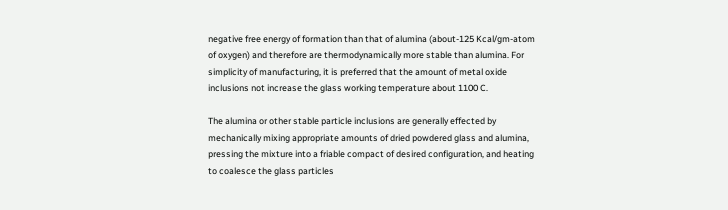negative free energy of formation than that of alumina (about-125 Kcal/gm-atom of oxygen) and therefore are thermodynamically more stable than alumina. For simplicity of manufacturing, it is preferred that the amount of metal oxide inclusions not increase the glass working temperature about 1100 C.

The alumina or other stable particle inclusions are generally effected by mechanically mixing appropriate amounts of dried powdered glass and alumina, pressing the mixture into a friable compact of desired configuration, and heating to coalesce the glass particles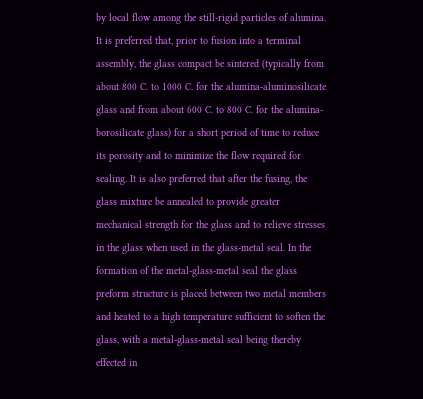by local flow among the still-rigid particles of alumina. It is preferred that, prior to fusion into a terminal assembly, the glass compact be sintered (typically from about 800 C. to 1000 C. for the alumina-aluminosilicate glass and from about 600 C. to 800 C. for the alumina-borosilicate glass) for a short period of time to reduce its porosity and to minimize the flow required for sealing. It is also preferred that after the fusing, the glass mixture be annealed to provide greater mechanical strength for the glass and to relieve stresses in the glass when used in the glass-metal seal. In the formation of the metal-glass-metal seal the glass preform structure is placed between two metal members and heated to a high temperature sufficient to soften the glass, with a metal-glass-metal seal being thereby effected in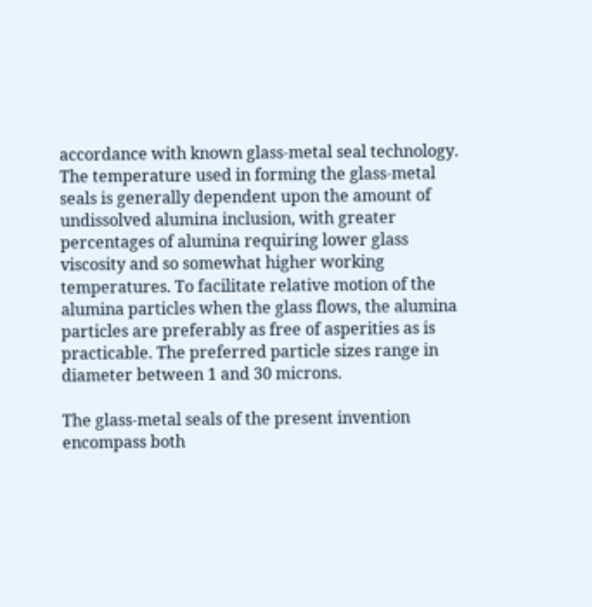accordance with known glass-metal seal technology. The temperature used in forming the glass-metal seals is generally dependent upon the amount of undissolved alumina inclusion, with greater percentages of alumina requiring lower glass viscosity and so somewhat higher working temperatures. To facilitate relative motion of the alumina particles when the glass flows, the alumina particles are preferably as free of asperities as is practicable. The preferred particle sizes range in diameter between 1 and 30 microns.

The glass-metal seals of the present invention encompass both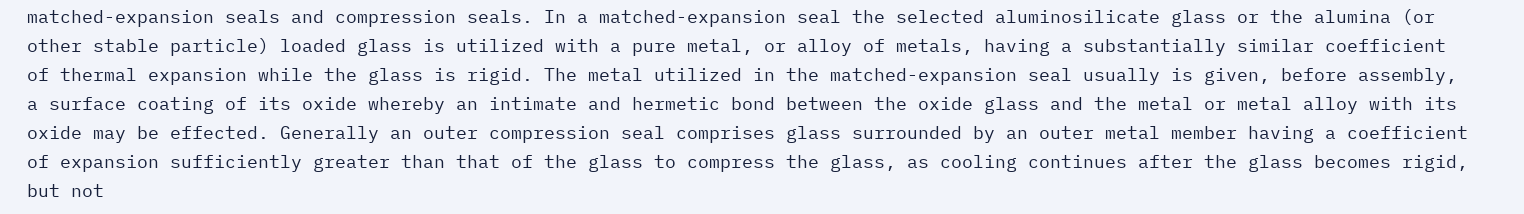matched-expansion seals and compression seals. In a matched-expansion seal the selected aluminosilicate glass or the alumina (or other stable particle) loaded glass is utilized with a pure metal, or alloy of metals, having a substantially similar coefficient of thermal expansion while the glass is rigid. The metal utilized in the matched-expansion seal usually is given, before assembly, a surface coating of its oxide whereby an intimate and hermetic bond between the oxide glass and the metal or metal alloy with its oxide may be effected. Generally an outer compression seal comprises glass surrounded by an outer metal member having a coefficient of expansion sufficiently greater than that of the glass to compress the glass, as cooling continues after the glass becomes rigid, but not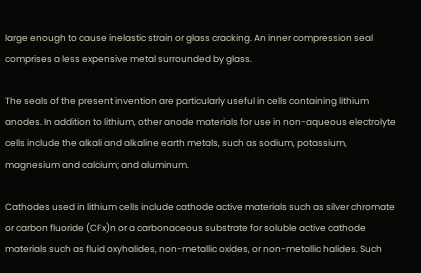large enough to cause inelastic strain or glass cracking. An inner compression seal comprises a less expensive metal surrounded by glass.

The seals of the present invention are particularly useful in cells containing lithium anodes. In addition to lithium, other anode materials for use in non-aqueous electrolyte cells include the alkali and alkaline earth metals, such as sodium, potassium, magnesium and calcium; and aluminum.

Cathodes used in lithium cells include cathode active materials such as silver chromate or carbon fluoride (CFx)n or a carbonaceous substrate for soluble active cathode materials such as fluid oxyhalides, non-metallic oxides, or non-metallic halides. Such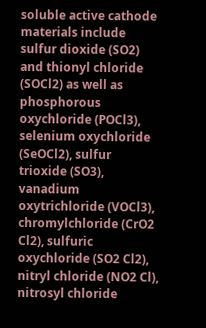soluble active cathode materials include sulfur dioxide (SO2) and thionyl chloride (SOCl2) as well as phosphorous oxychloride (POCl3), selenium oxychloride (SeOCl2), sulfur trioxide (SO3), vanadium oxytrichloride (VOCl3), chromylchloride (CrO2 Cl2), sulfuric oxychloride (SO2 Cl2), nitryl chloride (NO2 Cl), nitrosyl chloride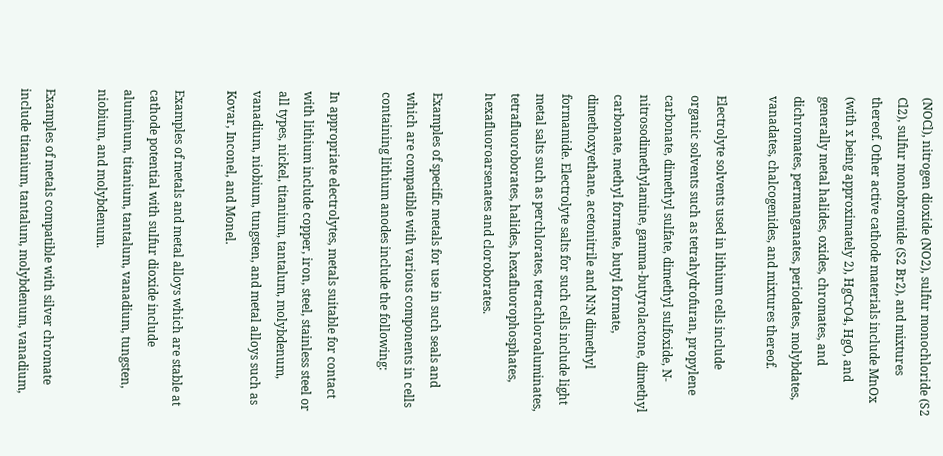(NOCl), nitrogen dioxide (NO2), sulfur monochloride (S2 Cl2), sulfur monobromide (S2 Br2), and mixtures thereof. Other active cathode materials include MnOx (with x being approximately 2), HgCrO4, HgO, and generally metal halides, oxides, chromates, and dichromates, permanganates, periodates, molybdates, vanadates, chalcogenides, and mixtures thereof.

Electrolyte solvents used in lithium cells include organic solvents such as tetrahydrofuran, propylene carbonate, dimethyl sulfate, dimethyl sulfoxide, N-nitrosodimethylamine, gamma-butyrolactone, dimethyl carbonate, methyl formate, butyl formate, dimethoxyethane, acetonitrile and N:N dimethyl formamide. Electrolyte salts for such cells include light metal salts such as perchlorates, tetrachloroaluminates, tetrafluoroborates, halides, hexafluorophosphates, hexafluoroarsenates and cloroborates.

Examples of specific metals for use in such seals and which are compatible with various components in cells containing lithium anodes include the following:

In appropriate electrolytes, metals suitable for contact with lithium include copper, iron, steel, stainless steel or all types, nickel, titanium, tantalum, molybdenum, vanadium, niobium, tungsten, and metal alloys such as Kovar, Inconel, and Monel.

Examples of metals and metal alloys which are stable at cathode potential with sulfur dioxide include aluminum, titanium, tantalum, vanadium, tungsten, niobium, and molybdenum.

Examples of metals compatible with silver chromate include titanium, tantalum, molybdenum, vanadium,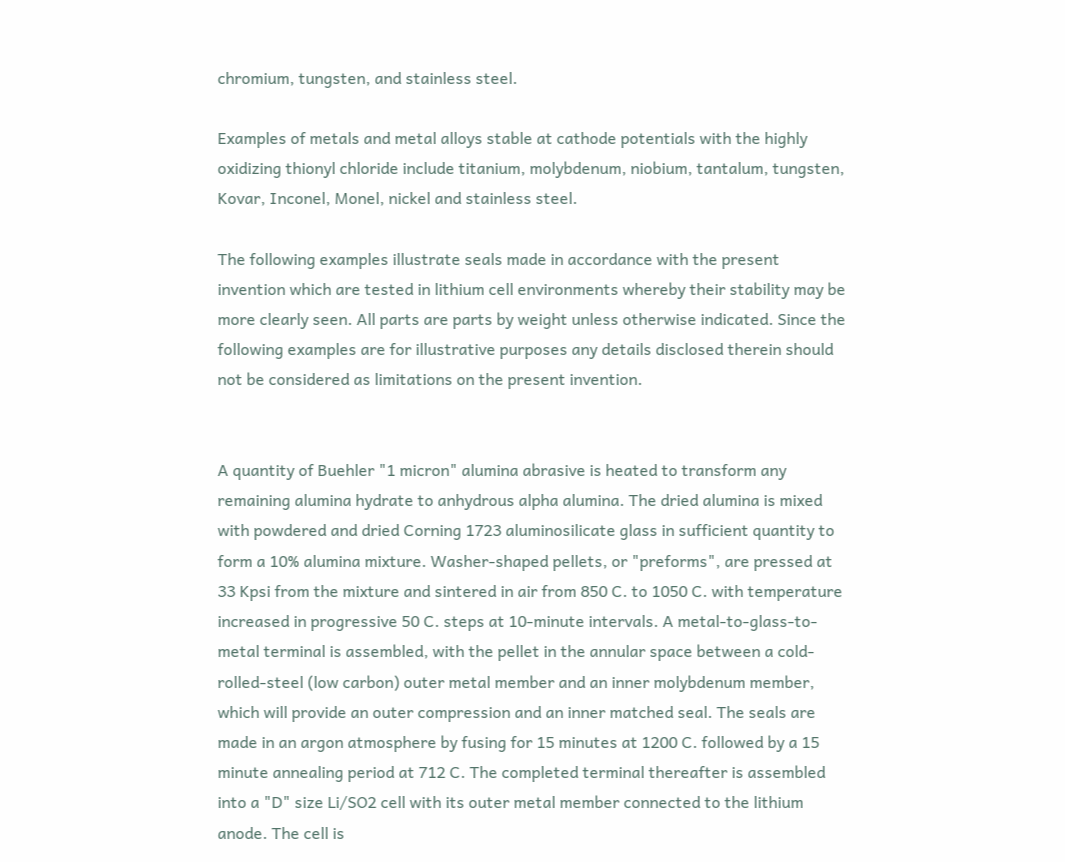chromium, tungsten, and stainless steel.

Examples of metals and metal alloys stable at cathode potentials with the highly oxidizing thionyl chloride include titanium, molybdenum, niobium, tantalum, tungsten, Kovar, Inconel, Monel, nickel and stainless steel.

The following examples illustrate seals made in accordance with the present invention which are tested in lithium cell environments whereby their stability may be more clearly seen. All parts are parts by weight unless otherwise indicated. Since the following examples are for illustrative purposes any details disclosed therein should not be considered as limitations on the present invention.


A quantity of Buehler "1 micron" alumina abrasive is heated to transform any remaining alumina hydrate to anhydrous alpha alumina. The dried alumina is mixed with powdered and dried Corning 1723 aluminosilicate glass in sufficient quantity to form a 10% alumina mixture. Washer-shaped pellets, or "preforms", are pressed at 33 Kpsi from the mixture and sintered in air from 850 C. to 1050 C. with temperature increased in progressive 50 C. steps at 10-minute intervals. A metal-to-glass-to-metal terminal is assembled, with the pellet in the annular space between a cold-rolled-steel (low carbon) outer metal member and an inner molybdenum member, which will provide an outer compression and an inner matched seal. The seals are made in an argon atmosphere by fusing for 15 minutes at 1200 C. followed by a 15 minute annealing period at 712 C. The completed terminal thereafter is assembled into a "D" size Li/SO2 cell with its outer metal member connected to the lithium anode. The cell is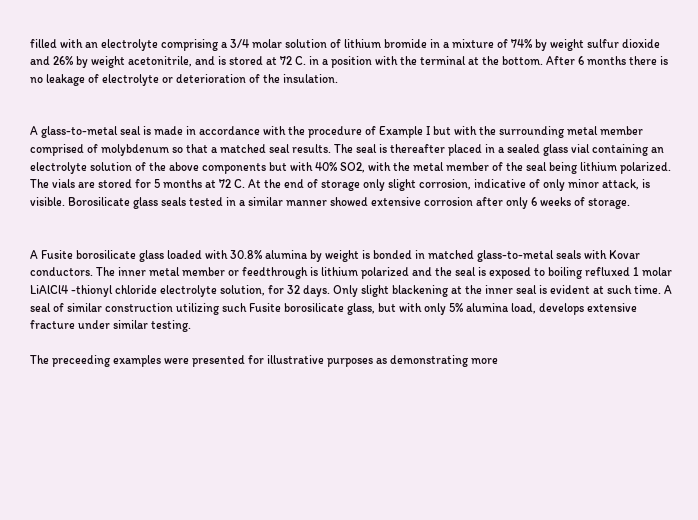filled with an electrolyte comprising a 3/4 molar solution of lithium bromide in a mixture of 74% by weight sulfur dioxide and 26% by weight acetonitrile, and is stored at 72 C. in a position with the terminal at the bottom. After 6 months there is no leakage of electrolyte or deterioration of the insulation.


A glass-to-metal seal is made in accordance with the procedure of Example I but with the surrounding metal member comprised of molybdenum so that a matched seal results. The seal is thereafter placed in a sealed glass vial containing an electrolyte solution of the above components but with 40% SO2, with the metal member of the seal being lithium polarized. The vials are stored for 5 months at 72 C. At the end of storage only slight corrosion, indicative of only minor attack, is visible. Borosilicate glass seals tested in a similar manner showed extensive corrosion after only 6 weeks of storage.


A Fusite borosilicate glass loaded with 30.8% alumina by weight is bonded in matched glass-to-metal seals with Kovar conductors. The inner metal member or feedthrough is lithium polarized and the seal is exposed to boiling refluxed 1 molar LiAlCl4 -thionyl chloride electrolyte solution, for 32 days. Only slight blackening at the inner seal is evident at such time. A seal of similar construction utilizing such Fusite borosilicate glass, but with only 5% alumina load, develops extensive fracture under similar testing.

The preceeding examples were presented for illustrative purposes as demonstrating more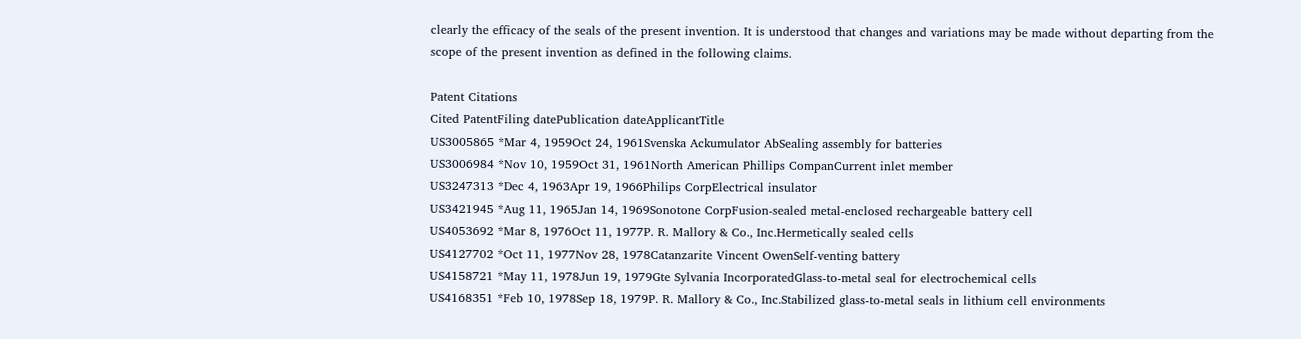clearly the efficacy of the seals of the present invention. It is understood that changes and variations may be made without departing from the scope of the present invention as defined in the following claims.

Patent Citations
Cited PatentFiling datePublication dateApplicantTitle
US3005865 *Mar 4, 1959Oct 24, 1961Svenska Ackumulator AbSealing assembly for batteries
US3006984 *Nov 10, 1959Oct 31, 1961North American Phillips CompanCurrent inlet member
US3247313 *Dec 4, 1963Apr 19, 1966Philips CorpElectrical insulator
US3421945 *Aug 11, 1965Jan 14, 1969Sonotone CorpFusion-sealed metal-enclosed rechargeable battery cell
US4053692 *Mar 8, 1976Oct 11, 1977P. R. Mallory & Co., Inc.Hermetically sealed cells
US4127702 *Oct 11, 1977Nov 28, 1978Catanzarite Vincent OwenSelf-venting battery
US4158721 *May 11, 1978Jun 19, 1979Gte Sylvania IncorporatedGlass-to-metal seal for electrochemical cells
US4168351 *Feb 10, 1978Sep 18, 1979P. R. Mallory & Co., Inc.Stabilized glass-to-metal seals in lithium cell environments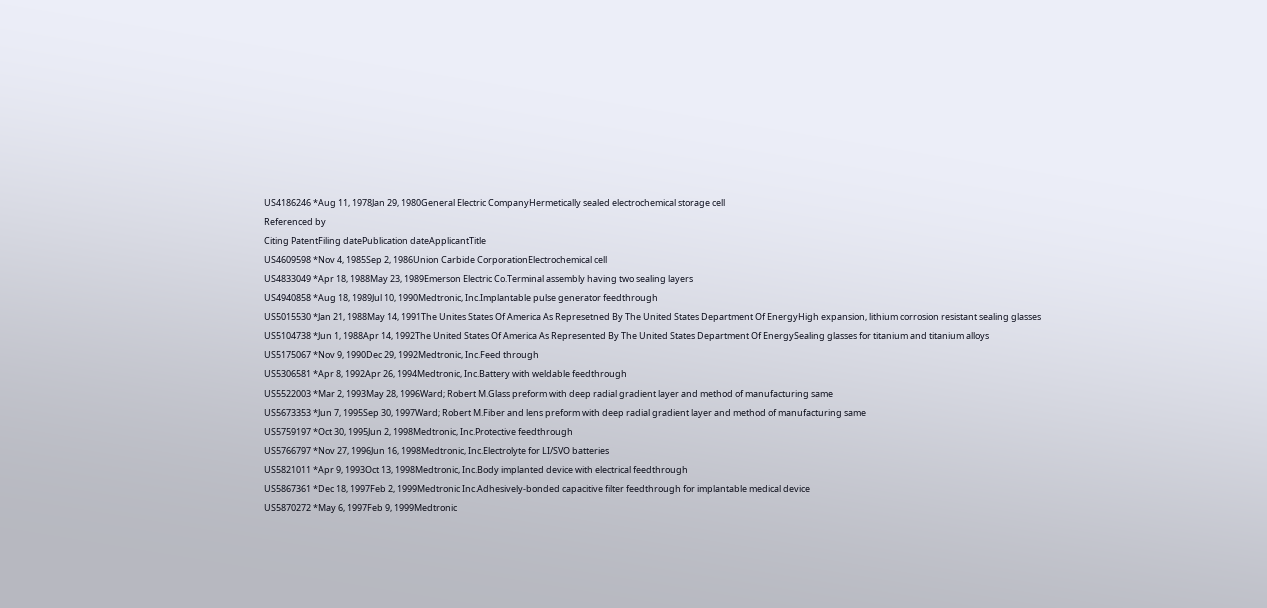US4186246 *Aug 11, 1978Jan 29, 1980General Electric CompanyHermetically sealed electrochemical storage cell
Referenced by
Citing PatentFiling datePublication dateApplicantTitle
US4609598 *Nov 4, 1985Sep 2, 1986Union Carbide CorporationElectrochemical cell
US4833049 *Apr 18, 1988May 23, 1989Emerson Electric Co.Terminal assembly having two sealing layers
US4940858 *Aug 18, 1989Jul 10, 1990Medtronic, Inc.Implantable pulse generator feedthrough
US5015530 *Jan 21, 1988May 14, 1991The Unites States Of America As Represetned By The United States Department Of EnergyHigh expansion, lithium corrosion resistant sealing glasses
US5104738 *Jun 1, 1988Apr 14, 1992The United States Of America As Represented By The United States Department Of EnergySealing glasses for titanium and titanium alloys
US5175067 *Nov 9, 1990Dec 29, 1992Medtronic, Inc.Feed through
US5306581 *Apr 8, 1992Apr 26, 1994Medtronic, Inc.Battery with weldable feedthrough
US5522003 *Mar 2, 1993May 28, 1996Ward; Robert M.Glass preform with deep radial gradient layer and method of manufacturing same
US5673353 *Jun 7, 1995Sep 30, 1997Ward; Robert M.Fiber and lens preform with deep radial gradient layer and method of manufacturing same
US5759197 *Oct 30, 1995Jun 2, 1998Medtronic, Inc.Protective feedthrough
US5766797 *Nov 27, 1996Jun 16, 1998Medtronic, Inc.Electrolyte for LI/SVO batteries
US5821011 *Apr 9, 1993Oct 13, 1998Medtronic, Inc.Body implanted device with electrical feedthrough
US5867361 *Dec 18, 1997Feb 2, 1999Medtronic Inc.Adhesively-bonded capacitive filter feedthrough for implantable medical device
US5870272 *May 6, 1997Feb 9, 1999Medtronic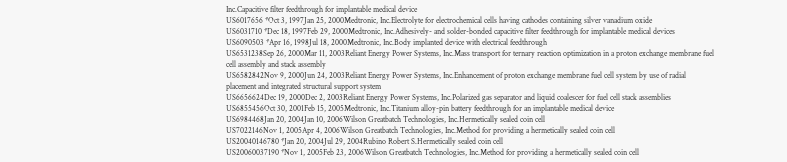Inc.Capacitive filter feedthrough for implantable medical device
US6017656 *Oct 3, 1997Jan 25, 2000Medtronic, Inc.Electrolyte for electrochemical cells having cathodes containing silver vanadium oxide
US6031710 *Dec 18, 1997Feb 29, 2000Medtronic, Inc.Adhesively- and solder-bonded capacitive filter feedthrough for implantable medical devices
US6090503 *Apr 16, 1998Jul 18, 2000Medtronic, Inc.Body implanted device with electrical feedthrough
US6531238Sep 26, 2000Mar 11, 2003Reliant Energy Power Systems, Inc.Mass transport for ternary reaction optimization in a proton exchange membrane fuel cell assembly and stack assembly
US6582842Nov 9, 2000Jun 24, 2003Reliant Energy Power Systems, Inc.Enhancement of proton exchange membrane fuel cell system by use of radial placement and integrated structural support system
US6656624Dec 19, 2000Dec 2, 2003Reliant Energy Power Systems, Inc.Polarized gas separator and liquid coalescer for fuel cell stack assemblies
US6855456Oct 30, 2001Feb 15, 2005Medtronic, Inc.Titanium alloy-pin battery feedthrough for an implantable medical device
US6984468Jan 20, 2004Jan 10, 2006Wilson Greatbatch Technologies, Inc.Hermetically sealed coin cell
US7022146Nov 1, 2005Apr 4, 2006Wilson Greatbatch Technologies, Inc.Method for providing a hermetically sealed coin cell
US20040146780 *Jan 20, 2004Jul 29, 2004Rubino Robert S.Hermetically sealed coin cell
US20060037190 *Nov 1, 2005Feb 23, 2006Wilson Greatbatch Technologies, Inc.Method for providing a hermetically sealed coin cell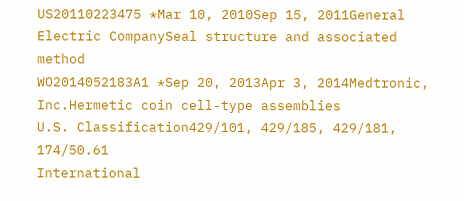US20110223475 *Mar 10, 2010Sep 15, 2011General Electric CompanySeal structure and associated method
WO2014052183A1 *Sep 20, 2013Apr 3, 2014Medtronic, Inc.Hermetic coin cell-type assemblies
U.S. Classification429/101, 429/185, 429/181, 174/50.61
International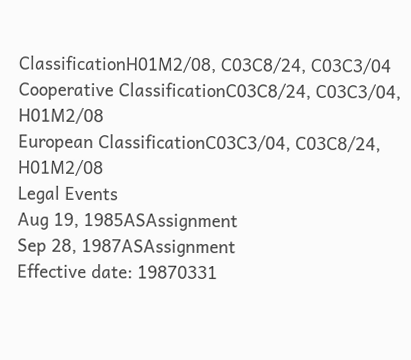ClassificationH01M2/08, C03C8/24, C03C3/04
Cooperative ClassificationC03C8/24, C03C3/04, H01M2/08
European ClassificationC03C3/04, C03C8/24, H01M2/08
Legal Events
Aug 19, 1985ASAssignment
Sep 28, 1987ASAssignment
Effective date: 19870331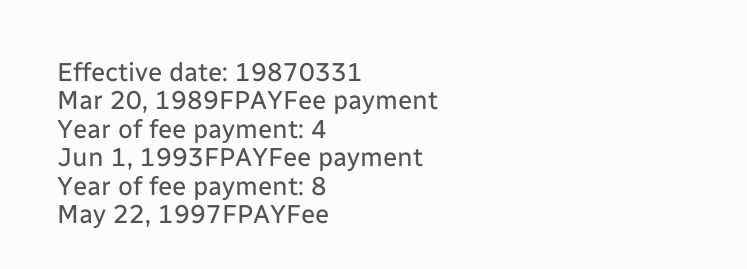Effective date: 19870331
Mar 20, 1989FPAYFee payment
Year of fee payment: 4
Jun 1, 1993FPAYFee payment
Year of fee payment: 8
May 22, 1997FPAYFee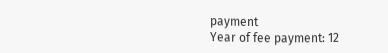payment
Year of fee payment: 12